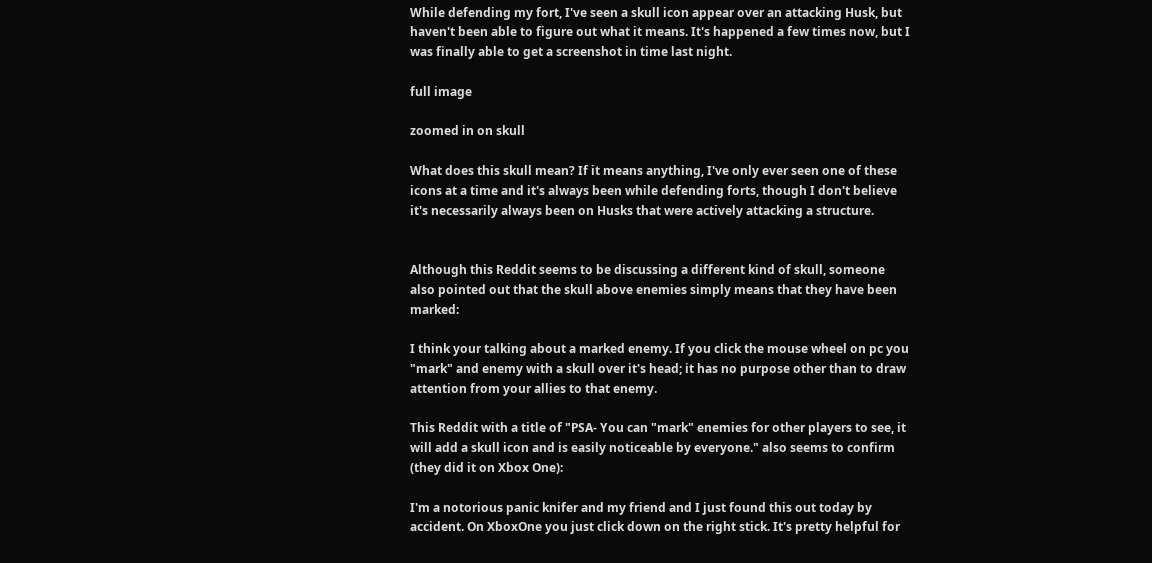While defending my fort, I've seen a skull icon appear over an attacking Husk, but haven't been able to figure out what it means. It's happened a few times now, but I was finally able to get a screenshot in time last night.

full image

zoomed in on skull

What does this skull mean? If it means anything, I've only ever seen one of these icons at a time and it's always been while defending forts, though I don't believe it's necessarily always been on Husks that were actively attacking a structure.


Although this Reddit seems to be discussing a different kind of skull, someone also pointed out that the skull above enemies simply means that they have been marked:

I think your talking about a marked enemy. If you click the mouse wheel on pc you "mark" and enemy with a skull over it's head; it has no purpose other than to draw attention from your allies to that enemy.

This Reddit with a title of "PSA- You can "mark" enemies for other players to see, it will add a skull icon and is easily noticeable by everyone." also seems to confirm (they did it on Xbox One):

I'm a notorious panic knifer and my friend and I just found this out today by accident. On XboxOne you just click down on the right stick. It's pretty helpful for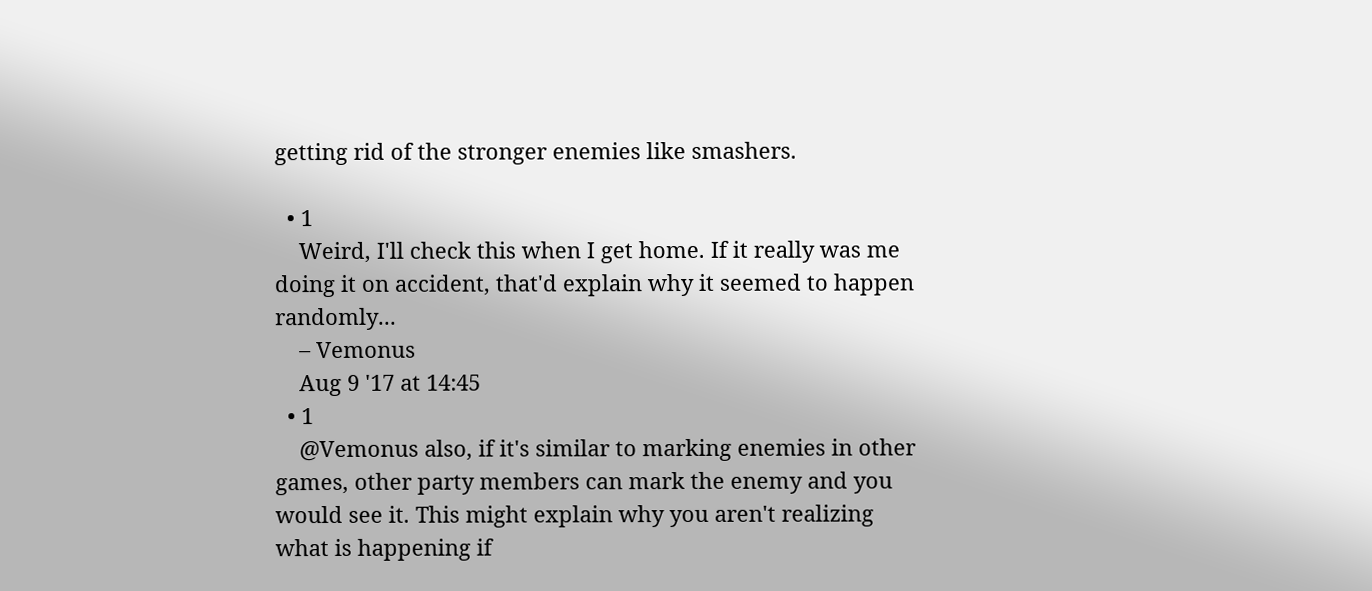getting rid of the stronger enemies like smashers.

  • 1
    Weird, I'll check this when I get home. If it really was me doing it on accident, that'd explain why it seemed to happen randomly...
    – Vemonus
    Aug 9 '17 at 14:45
  • 1
    @Vemonus also, if it's similar to marking enemies in other games, other party members can mark the enemy and you would see it. This might explain why you aren't realizing what is happening if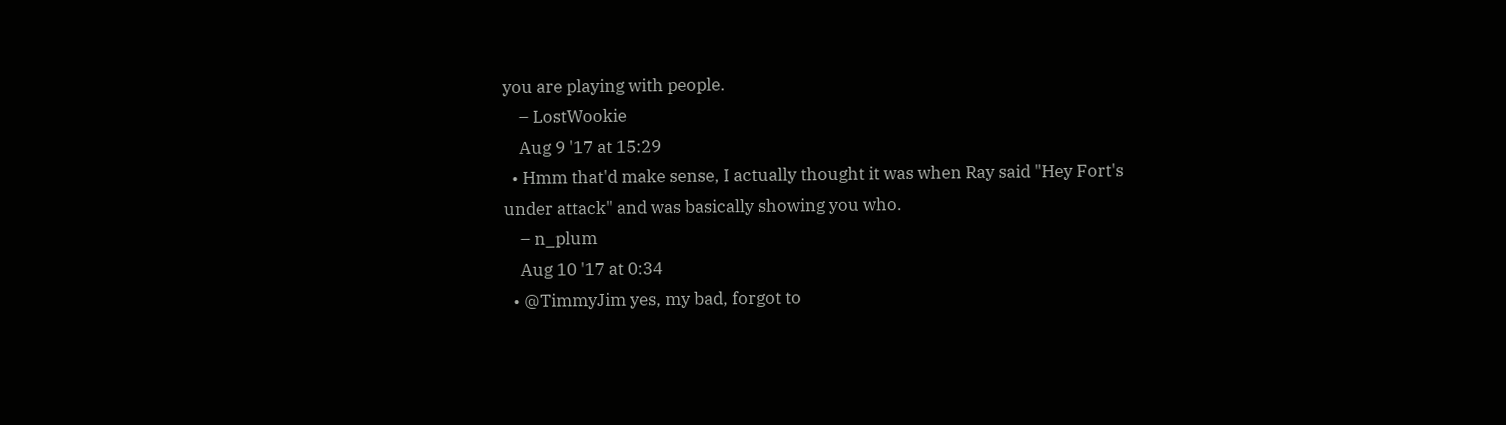you are playing with people.
    – LostWookie
    Aug 9 '17 at 15:29
  • Hmm that'd make sense, I actually thought it was when Ray said "Hey Fort's under attack" and was basically showing you who.
    – n_plum
    Aug 10 '17 at 0:34
  • @TimmyJim yes, my bad, forgot to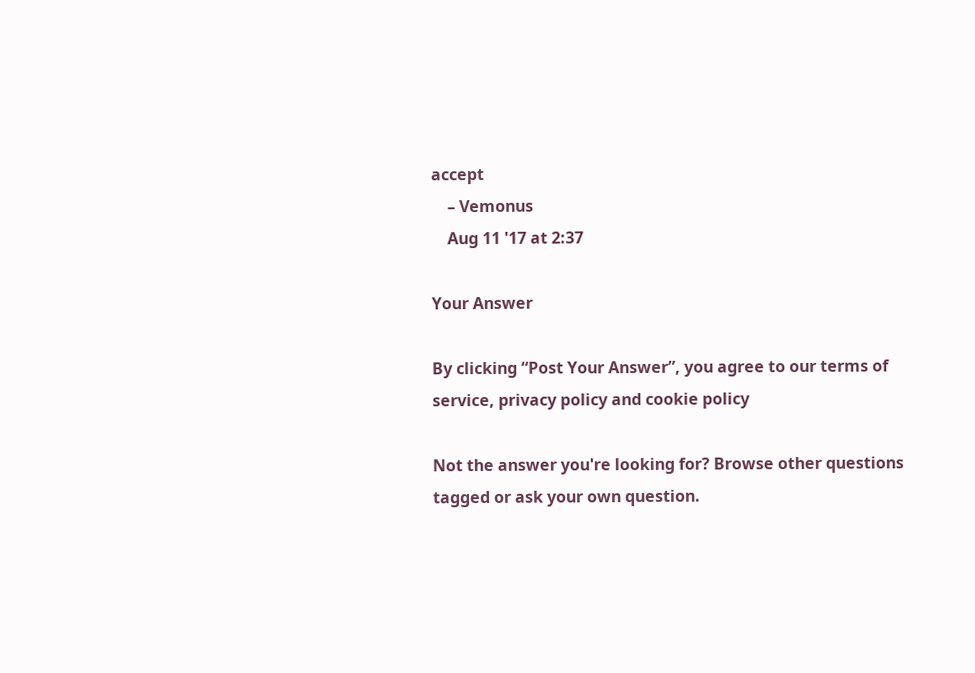accept
    – Vemonus
    Aug 11 '17 at 2:37

Your Answer

By clicking “Post Your Answer”, you agree to our terms of service, privacy policy and cookie policy

Not the answer you're looking for? Browse other questions tagged or ask your own question.